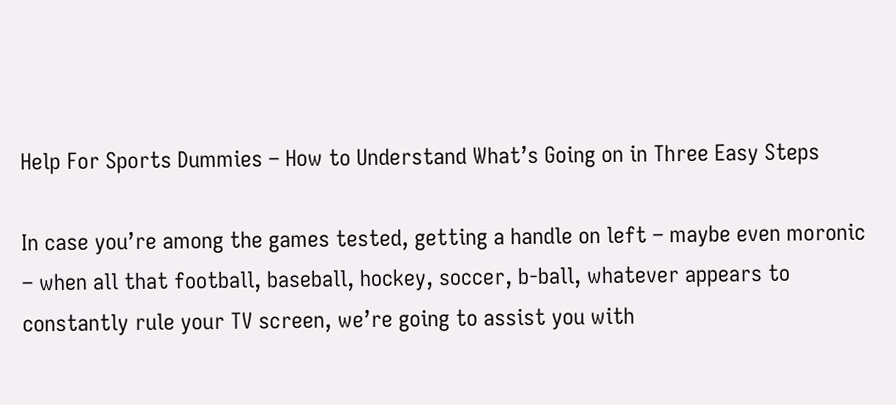Help For Sports Dummies – How to Understand What’s Going on in Three Easy Steps

In case you’re among the games tested, getting a handle on left – maybe even moronic – when all that football, baseball, hockey, soccer, b-ball, whatever appears to constantly rule your TV screen, we’re going to assist you with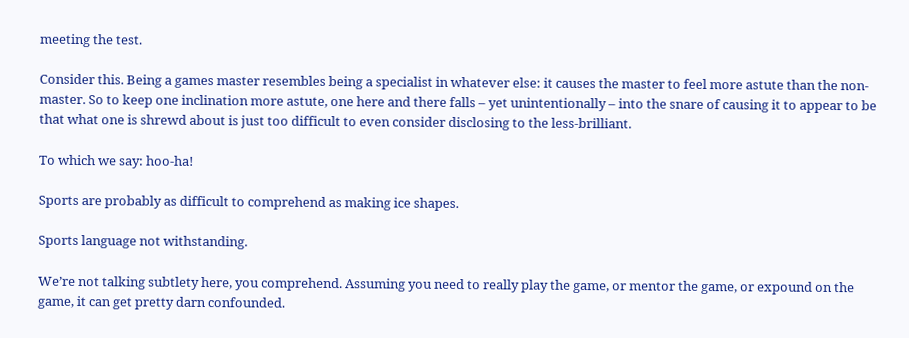meeting the test.

Consider this. Being a games master resembles being a specialist in whatever else: it causes the master to feel more astute than the non-master. So to keep one inclination more astute, one here and there falls – yet unintentionally – into the snare of causing it to appear to be that what one is shrewd about is just too difficult to even consider disclosing to the less-brilliant.

To which we say: hoo-ha!

Sports are probably as difficult to comprehend as making ice shapes.

Sports language not withstanding.

We’re not talking subtlety here, you comprehend. Assuming you need to really play the game, or mentor the game, or expound on the game, it can get pretty darn confounded.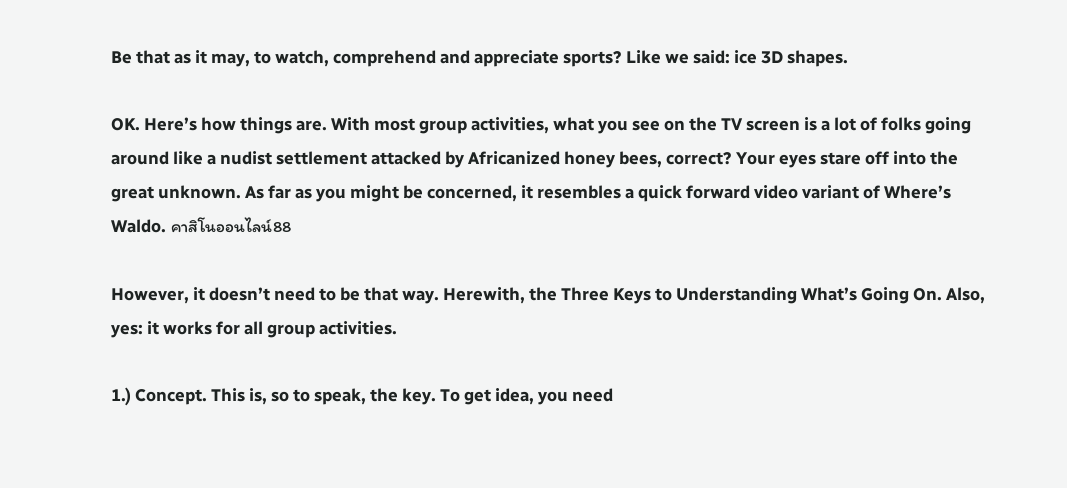Be that as it may, to watch, comprehend and appreciate sports? Like we said: ice 3D shapes.

OK. Here’s how things are. With most group activities, what you see on the TV screen is a lot of folks going around like a nudist settlement attacked by Africanized honey bees, correct? Your eyes stare off into the great unknown. As far as you might be concerned, it resembles a quick forward video variant of Where’s Waldo. คาสิโนออนไลน์88

However, it doesn’t need to be that way. Herewith, the Three Keys to Understanding What’s Going On. Also, yes: it works for all group activities.

1.) Concept. This is, so to speak, the key. To get idea, you need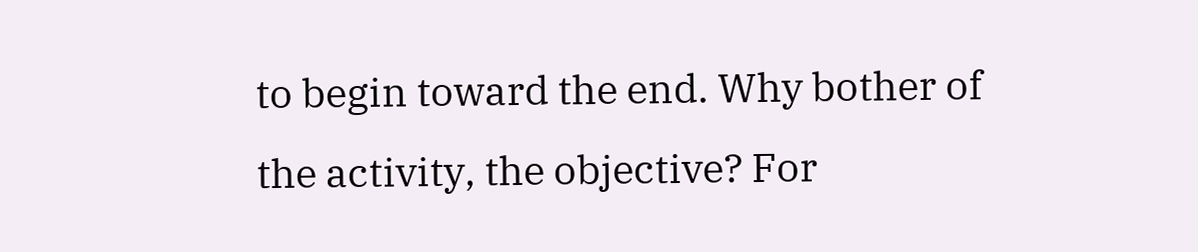to begin toward the end. Why bother of the activity, the objective? For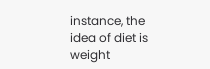instance, the idea of diet is weight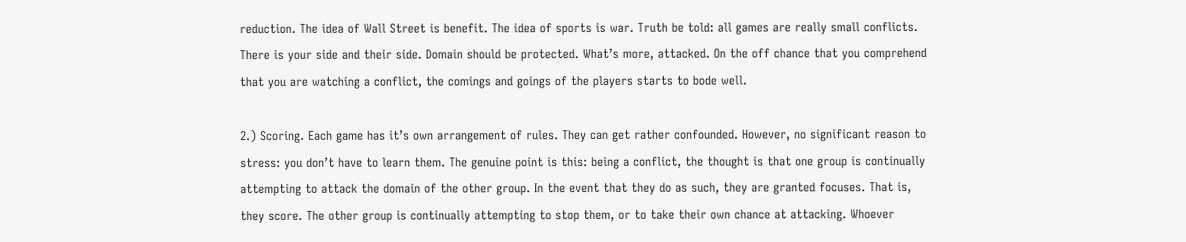reduction. The idea of Wall Street is benefit. The idea of sports is war. Truth be told: all games are really small conflicts. There is your side and their side. Domain should be protected. What’s more, attacked. On the off chance that you comprehend that you are watching a conflict, the comings and goings of the players starts to bode well.

2.) Scoring. Each game has it’s own arrangement of rules. They can get rather confounded. However, no significant reason to stress: you don’t have to learn them. The genuine point is this: being a conflict, the thought is that one group is continually attempting to attack the domain of the other group. In the event that they do as such, they are granted focuses. That is, they score. The other group is continually attempting to stop them, or to take their own chance at attacking. Whoever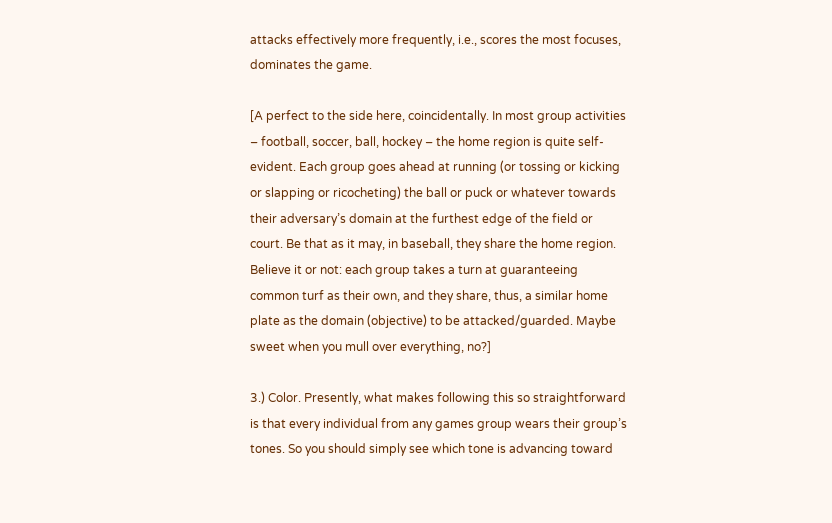attacks effectively more frequently, i.e., scores the most focuses, dominates the game.

[A perfect to the side here, coincidentally. In most group activities – football, soccer, ball, hockey – the home region is quite self-evident. Each group goes ahead at running (or tossing or kicking or slapping or ricocheting) the ball or puck or whatever towards their adversary’s domain at the furthest edge of the field or court. Be that as it may, in baseball, they share the home region. Believe it or not: each group takes a turn at guaranteeing common turf as their own, and they share, thus, a similar home plate as the domain (objective) to be attacked/guarded. Maybe sweet when you mull over everything, no?]

3.) Color. Presently, what makes following this so straightforward is that every individual from any games group wears their group’s tones. So you should simply see which tone is advancing toward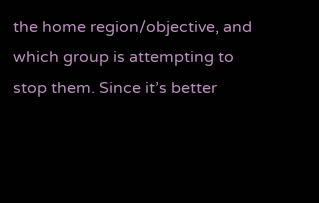the home region/objective, and which group is attempting to stop them. Since it’s better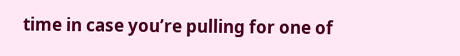time in case you’re pulling for one of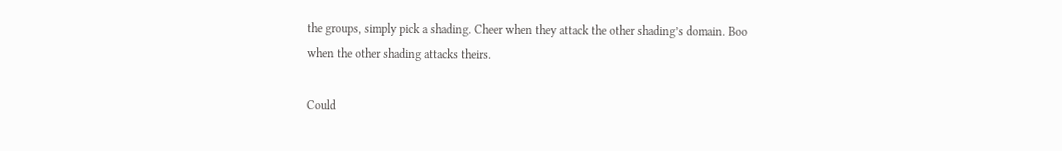the groups, simply pick a shading. Cheer when they attack the other shading’s domain. Boo when the other shading attacks theirs.

Could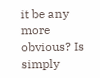it be any more obvious? Is simply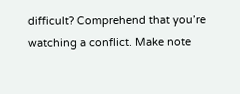difficult? Comprehend that you’re watching a conflict. Make note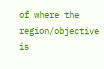of where the region/objective is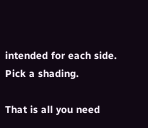intended for each side. Pick a shading.

That is all you need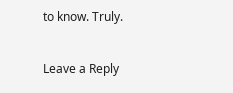to know. Truly.


Leave a Reply